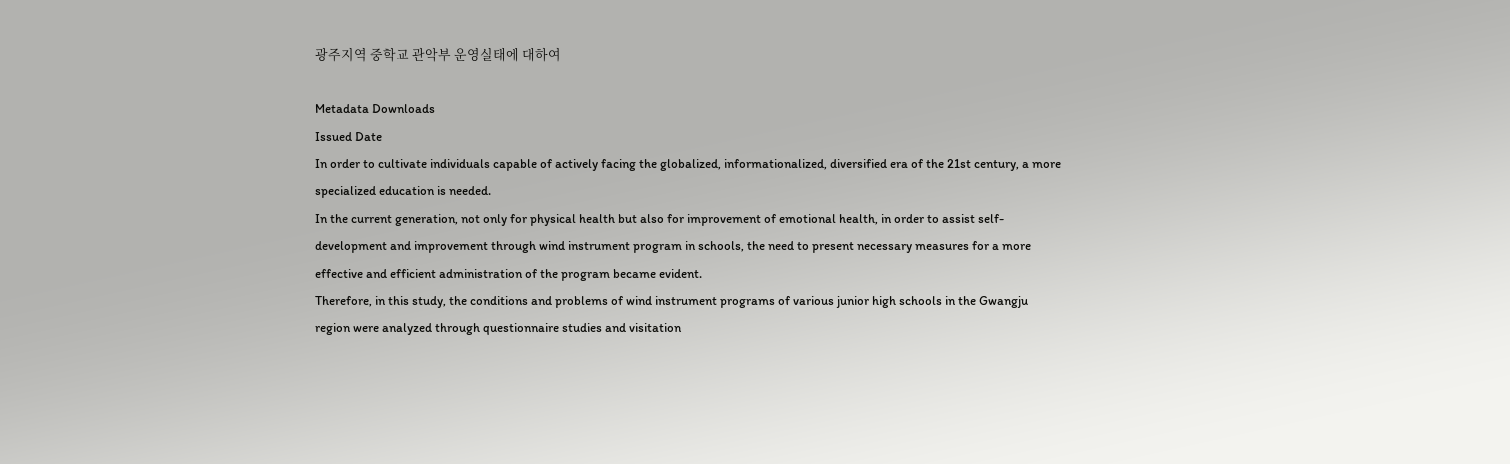광주지역 중학교 관악부 운영실태에 대하여

Metadata Downloads
Issued Date
In order to cultivate individuals capable of actively facing the globalized, informationalized, diversified era of the 21st century, a more specialized education is needed.
In the current generation, not only for physical health but also for improvement of emotional health, in order to assist self-development and improvement through wind instrument program in schools, the need to present necessary measures for a more effective and efficient administration of the program became evident.
Therefore, in this study, the conditions and problems of wind instrument programs of various junior high schools in the Gwangju region were analyzed through questionnaire studies and visitation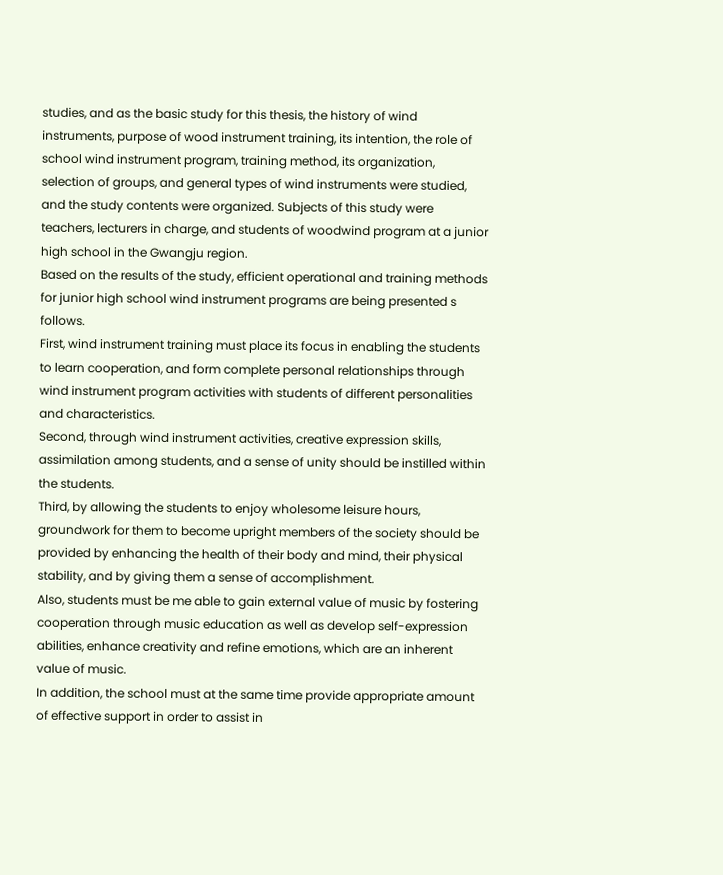studies, and as the basic study for this thesis, the history of wind instruments, purpose of wood instrument training, its intention, the role of school wind instrument program, training method, its organization, selection of groups, and general types of wind instruments were studied, and the study contents were organized. Subjects of this study were teachers, lecturers in charge, and students of woodwind program at a junior high school in the Gwangju region.
Based on the results of the study, efficient operational and training methods for junior high school wind instrument programs are being presented s follows.
First, wind instrument training must place its focus in enabling the students to learn cooperation, and form complete personal relationships through wind instrument program activities with students of different personalities and characteristics.
Second, through wind instrument activities, creative expression skills, assimilation among students, and a sense of unity should be instilled within the students.
Third, by allowing the students to enjoy wholesome leisure hours, groundwork for them to become upright members of the society should be provided by enhancing the health of their body and mind, their physical stability, and by giving them a sense of accomplishment.
Also, students must be me able to gain external value of music by fostering cooperation through music education as well as develop self-expression abilities, enhance creativity and refine emotions, which are an inherent value of music.
In addition, the school must at the same time provide appropriate amount of effective support in order to assist in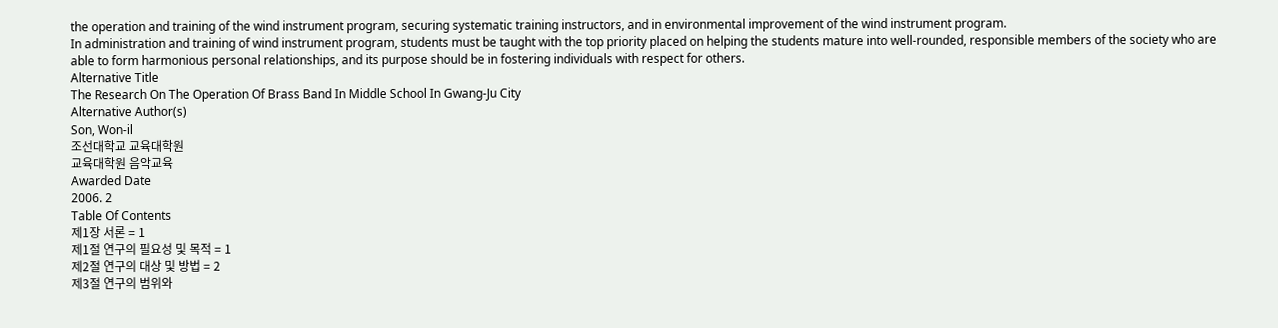the operation and training of the wind instrument program, securing systematic training instructors, and in environmental improvement of the wind instrument program.
In administration and training of wind instrument program, students must be taught with the top priority placed on helping the students mature into well-rounded, responsible members of the society who are able to form harmonious personal relationships, and its purpose should be in fostering individuals with respect for others.
Alternative Title
The Research On The Operation Of Brass Band In Middle School In Gwang-Ju City
Alternative Author(s)
Son, Won-il
조선대학교 교육대학원
교육대학원 음악교육
Awarded Date
2006. 2
Table Of Contents
제1장 서론 = 1
제1절 연구의 필요성 및 목적 = 1
제2절 연구의 대상 및 방법 = 2
제3절 연구의 범위와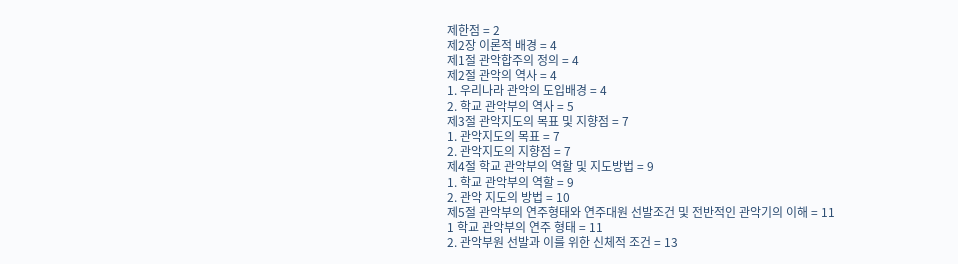제한점 = 2
제2장 이론적 배경 = 4
제1절 관악합주의 정의 = 4
제2절 관악의 역사 = 4
1. 우리나라 관악의 도입배경 = 4
2. 학교 관악부의 역사 = 5
제3절 관악지도의 목표 및 지향점 = 7
1. 관악지도의 목표 = 7
2. 관악지도의 지향점 = 7
제4절 학교 관악부의 역할 및 지도방법 = 9
1. 학교 관악부의 역할 = 9
2. 관악 지도의 방법 = 10
제5절 관악부의 연주형태와 연주대원 선발조건 및 전반적인 관악기의 이해 = 11
1 학교 관악부의 연주 형태 = 11
2. 관악부원 선발과 이를 위한 신체적 조건 = 13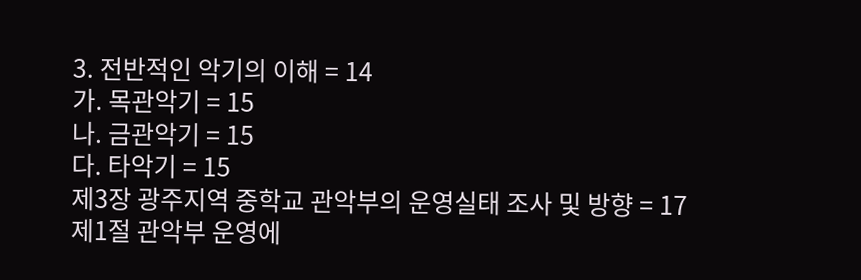3. 전반적인 악기의 이해 = 14
가. 목관악기 = 15
나. 금관악기 = 15
다. 타악기 = 15
제3장 광주지역 중학교 관악부의 운영실태 조사 및 방향 = 17
제1절 관악부 운영에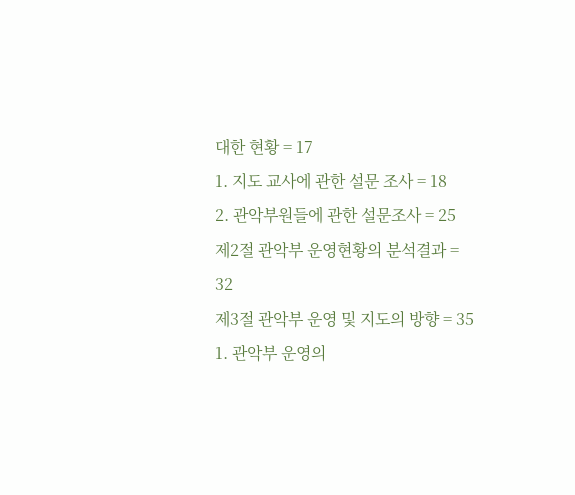대한 현황 = 17
1. 지도 교사에 관한 설문 조사 = 18
2. 관악부원들에 관한 설문조사 = 25
제2절 관악부 운영현황의 분석결과 = 32
제3절 관악부 운영 및 지도의 방향 = 35
1. 관악부 운영의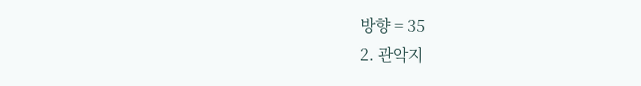방향 = 35
2. 관악지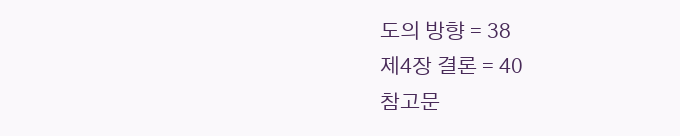도의 방향 = 38
제4장 결론 = 40
참고문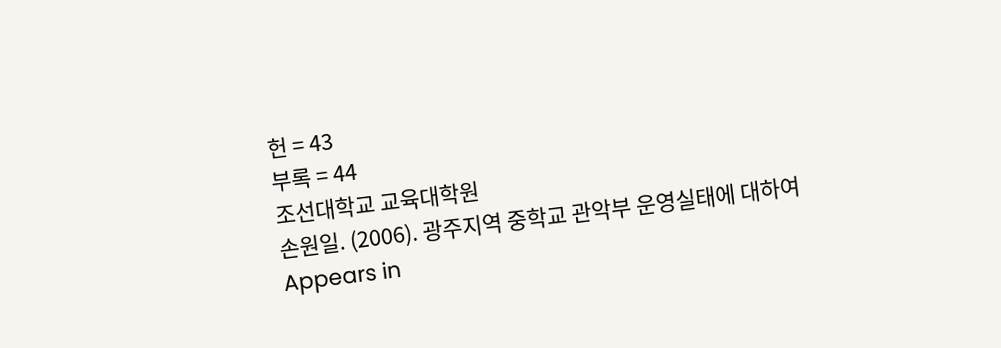헌 = 43
부록 = 44
조선대학교 교육대학원
손원일. (2006). 광주지역 중학교 관악부 운영실태에 대하여
Appears in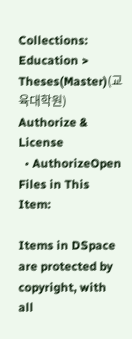Collections:
Education > Theses(Master)(교육대학원)
Authorize & License
  • AuthorizeOpen
Files in This Item:

Items in DSpace are protected by copyright, with all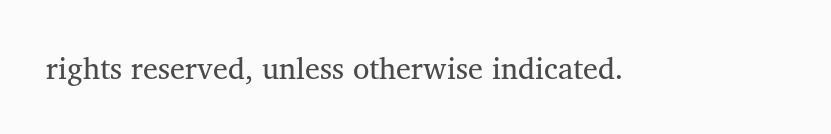rights reserved, unless otherwise indicated.